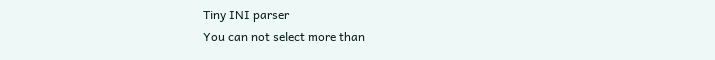Tiny INI parser
You can not select more than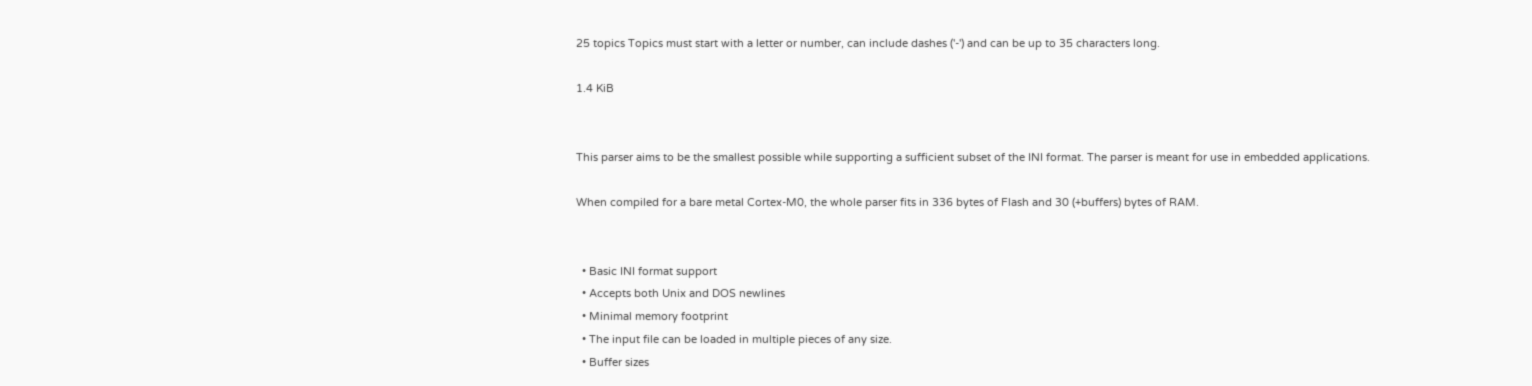25 topics Topics must start with a letter or number, can include dashes ('-') and can be up to 35 characters long.

1.4 KiB


This parser aims to be the smallest possible while supporting a sufficient subset of the INI format. The parser is meant for use in embedded applications.

When compiled for a bare metal Cortex-M0, the whole parser fits in 336 bytes of Flash and 30 (+buffers) bytes of RAM.


  • Basic INI format support
  • Accepts both Unix and DOS newlines
  • Minimal memory footprint
  • The input file can be loaded in multiple pieces of any size.
  • Buffer sizes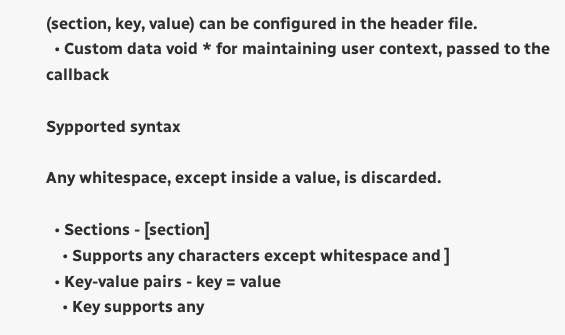(section, key, value) can be configured in the header file.
  • Custom data void * for maintaining user context, passed to the callback

Sypported syntax

Any whitespace, except inside a value, is discarded.

  • Sections - [section]
    • Supports any characters except whitespace and ]
  • Key-value pairs - key = value
    • Key supports any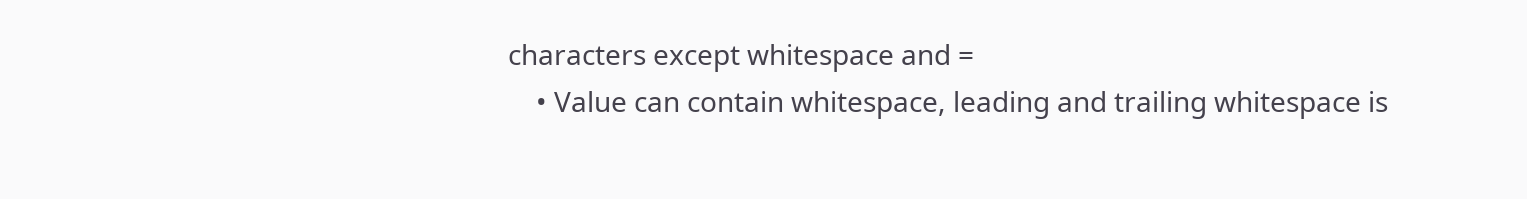characters except whitespace and =
    • Value can contain whitespace, leading and trailing whitespace is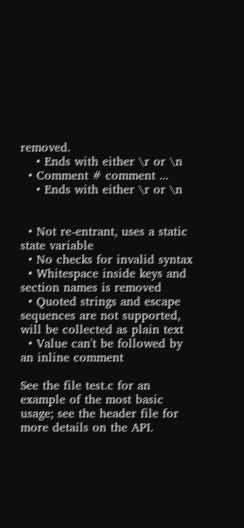removed.
    • Ends with either \r or \n
  • Comment # comment ...
    • Ends with either \r or \n


  • Not re-entrant, uses a static state variable
  • No checks for invalid syntax
  • Whitespace inside keys and section names is removed
  • Quoted strings and escape sequences are not supported, will be collected as plain text
  • Value can't be followed by an inline comment

See the file test.c for an example of the most basic usage; see the header file for more details on the API.